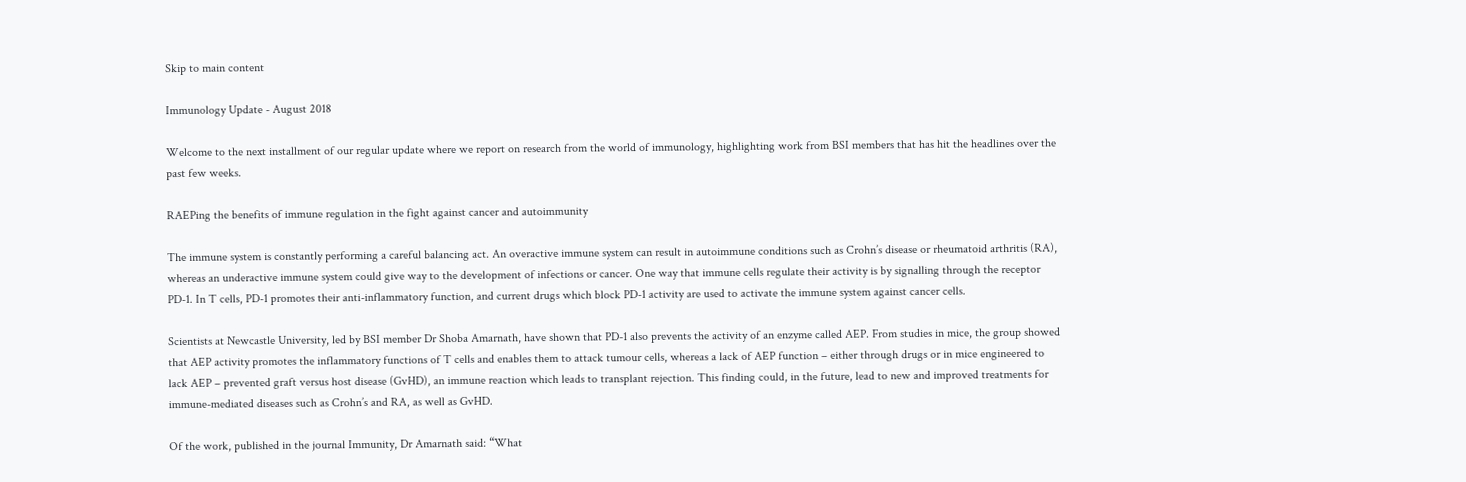Skip to main content

Immunology Update - August 2018

Welcome to the next installment of our regular update where we report on research from the world of immunology, highlighting work from BSI members that has hit the headlines over the past few weeks.

RAEPing the benefits of immune regulation in the fight against cancer and autoimmunity

The immune system is constantly performing a careful balancing act. An overactive immune system can result in autoimmune conditions such as Crohn’s disease or rheumatoid arthritis (RA), whereas an underactive immune system could give way to the development of infections or cancer. One way that immune cells regulate their activity is by signalling through the receptor PD-1. In T cells, PD-1 promotes their anti-inflammatory function, and current drugs which block PD-1 activity are used to activate the immune system against cancer cells.

Scientists at Newcastle University, led by BSI member Dr Shoba Amarnath, have shown that PD-1 also prevents the activity of an enzyme called AEP. From studies in mice, the group showed that AEP activity promotes the inflammatory functions of T cells and enables them to attack tumour cells, whereas a lack of AEP function – either through drugs or in mice engineered to lack AEP – prevented graft versus host disease (GvHD), an immune reaction which leads to transplant rejection. This finding could, in the future, lead to new and improved treatments for immune-mediated diseases such as Crohn’s and RA, as well as GvHD.

Of the work, published in the journal Immunity, Dr Amarnath said: “What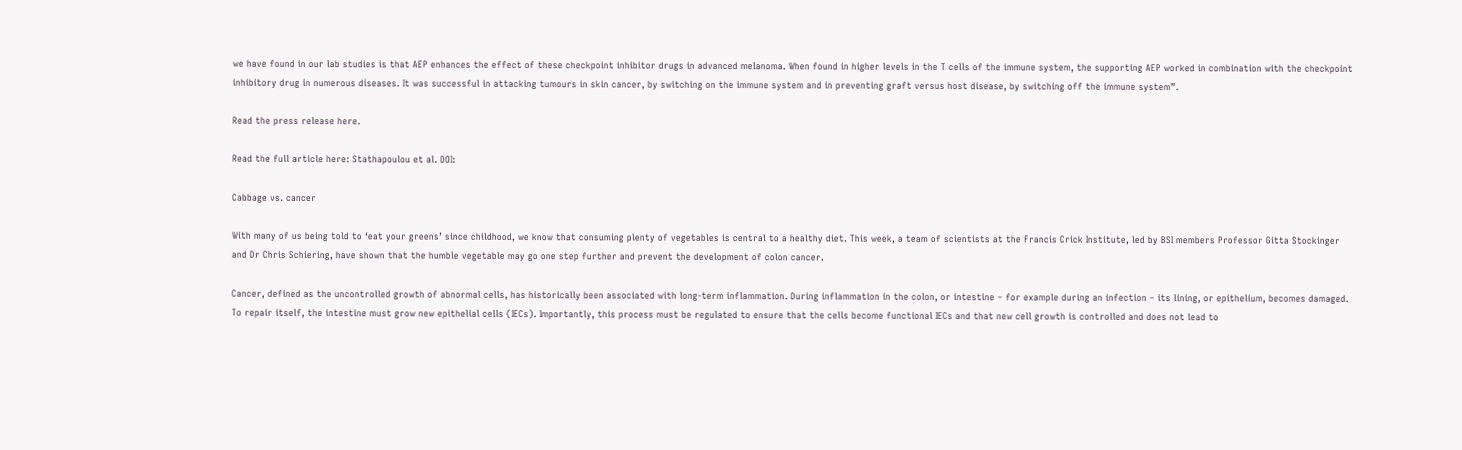we have found in our lab studies is that AEP enhances the effect of these checkpoint inhibitor drugs in advanced melanoma. When found in higher levels in the T cells of the immune system, the supporting AEP worked in combination with the checkpoint inhibitory drug in numerous diseases. It was successful in attacking tumours in skin cancer, by switching on the immune system and in preventing graft versus host disease, by switching off the immune system”.

Read the press release here.

Read the full article here: Stathapoulou et al. DOI:

Cabbage vs. cancer

With many of us being told to ‘eat your greens’ since childhood, we know that consuming plenty of vegetables is central to a healthy diet. This week, a team of scientists at the Francis Crick Institute, led by BSI members Professor Gitta Stockinger and Dr Chris Schiering, have shown that the humble vegetable may go one step further and prevent the development of colon cancer.

Cancer, defined as the uncontrolled growth of abnormal cells, has historically been associated with long-term inflammation. During inflammation in the colon, or intestine – for example during an infection – its lining, or epithelium, becomes damaged. To repair itself, the intestine must grow new epithelial cells (IECs). Importantly, this process must be regulated to ensure that the cells become functional IECs and that new cell growth is controlled and does not lead to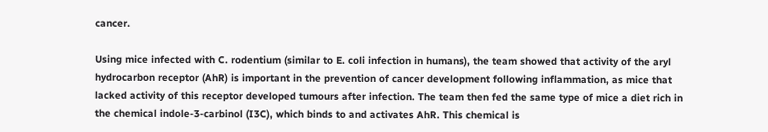cancer.

Using mice infected with C. rodentium (similar to E. coli infection in humans), the team showed that activity of the aryl hydrocarbon receptor (AhR) is important in the prevention of cancer development following inflammation, as mice that lacked activity of this receptor developed tumours after infection. The team then fed the same type of mice a diet rich in the chemical indole-3-carbinol (I3C), which binds to and activates AhR. This chemical is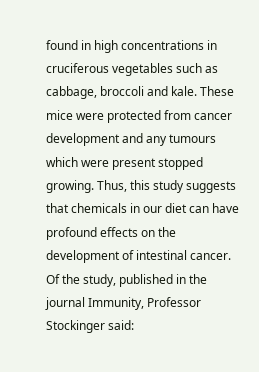found in high concentrations in cruciferous vegetables such as cabbage, broccoli and kale. These mice were protected from cancer development and any tumours which were present stopped growing. Thus, this study suggests that chemicals in our diet can have profound effects on the development of intestinal cancer. Of the study, published in the journal Immunity, Professor Stockinger said: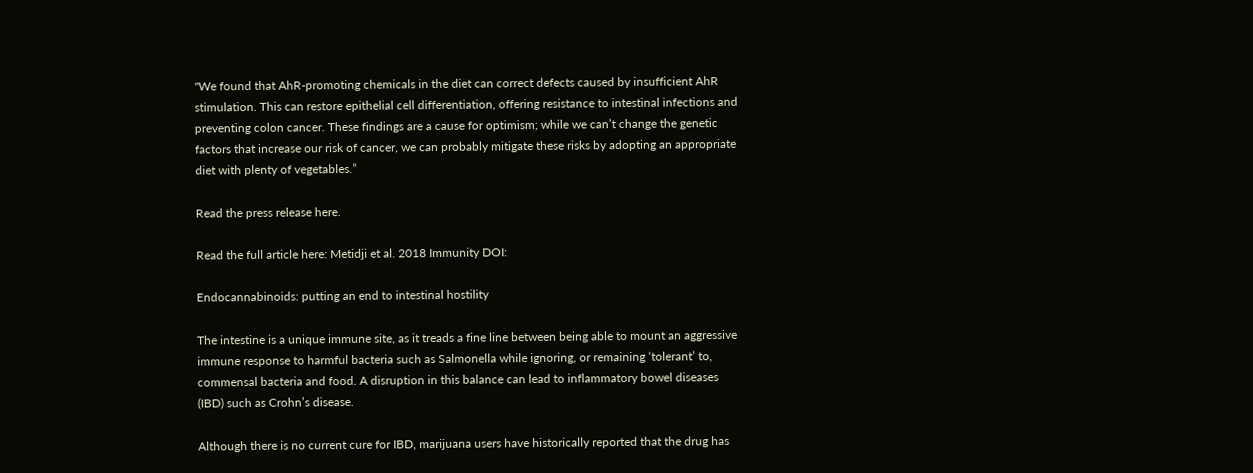"We found that AhR-promoting chemicals in the diet can correct defects caused by insufficient AhR stimulation. This can restore epithelial cell differentiation, offering resistance to intestinal infections and preventing colon cancer. These findings are a cause for optimism; while we can’t change the genetic factors that increase our risk of cancer, we can probably mitigate these risks by adopting an appropriate diet with plenty of vegetables.”

Read the press release here.

Read the full article here: Metidji et al. 2018 Immunity DOI:

Endocannabinoids: putting an end to intestinal hostility

The intestine is a unique immune site, as it treads a fine line between being able to mount an aggressive immune response to harmful bacteria such as Salmonella while ignoring, or remaining ‘tolerant’ to, commensal bacteria and food. A disruption in this balance can lead to inflammatory bowel diseases (IBD) such as Crohn’s disease.

Although there is no current cure for IBD, marijuana users have historically reported that the drug has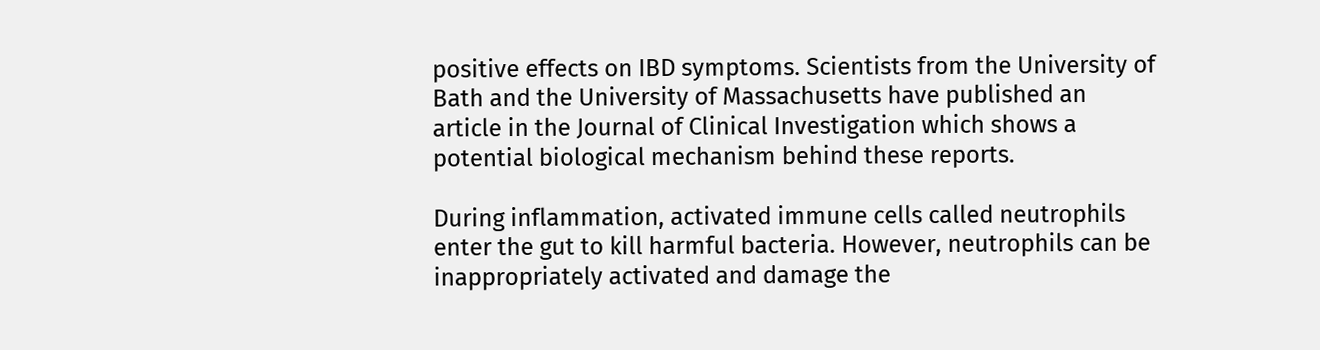positive effects on IBD symptoms. Scientists from the University of Bath and the University of Massachusetts have published an article in the Journal of Clinical Investigation which shows a potential biological mechanism behind these reports.

During inflammation, activated immune cells called neutrophils enter the gut to kill harmful bacteria. However, neutrophils can be inappropriately activated and damage the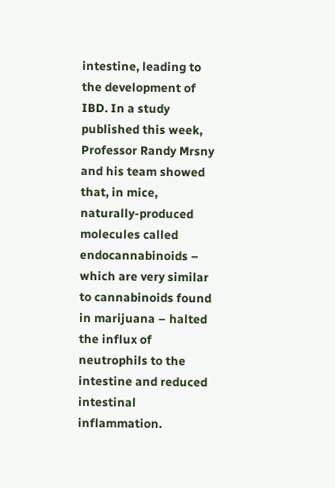intestine, leading to the development of IBD. In a study published this week, Professor Randy Mrsny and his team showed that, in mice, naturally-produced molecules called endocannabinoids – which are very similar to cannabinoids found in marijuana – halted the influx of neutrophils to the intestine and reduced intestinal inflammation.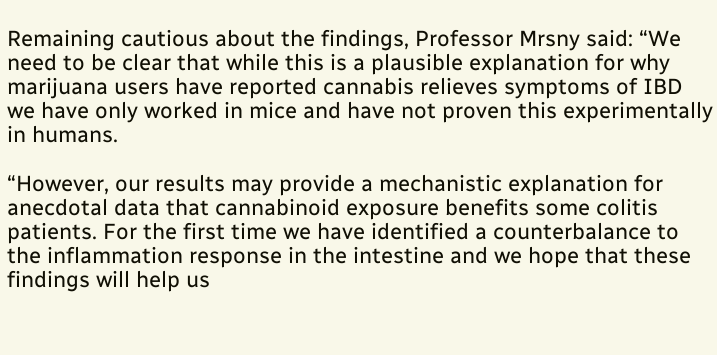Remaining cautious about the findings, Professor Mrsny said: “We need to be clear that while this is a plausible explanation for why marijuana users have reported cannabis relieves symptoms of IBD we have only worked in mice and have not proven this experimentally in humans.

“However, our results may provide a mechanistic explanation for anecdotal data that cannabinoid exposure benefits some colitis patients. For the first time we have identified a counterbalance to the inflammation response in the intestine and we hope that these findings will help us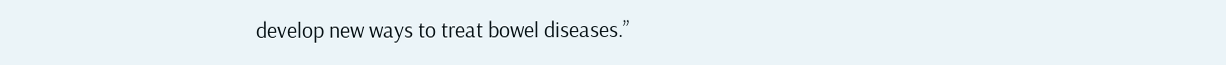develop new ways to treat bowel diseases.”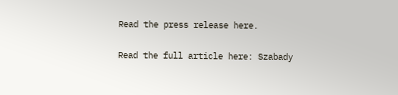Read the press release here.

Read the full article here: Szabady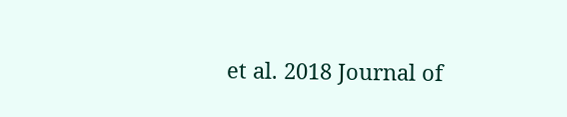et al. 2018 Journal of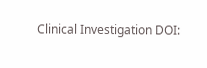Clinical Investigation DOI: